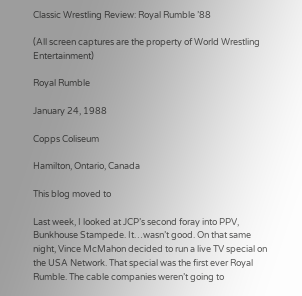Classic Wrestling Review: Royal Rumble ’88

(All screen captures are the property of World Wrestling Entertainment)

Royal Rumble

January 24, 1988

Copps Coliseum

Hamilton, Ontario, Canada

This blog moved to

Last week, I looked at JCP’s second foray into PPV, Bunkhouse Stampede. It…wasn’t good. On that same night, Vince McMahon decided to run a live TV special on the USA Network. That special was the first ever Royal Rumble. The cable companies weren’t going to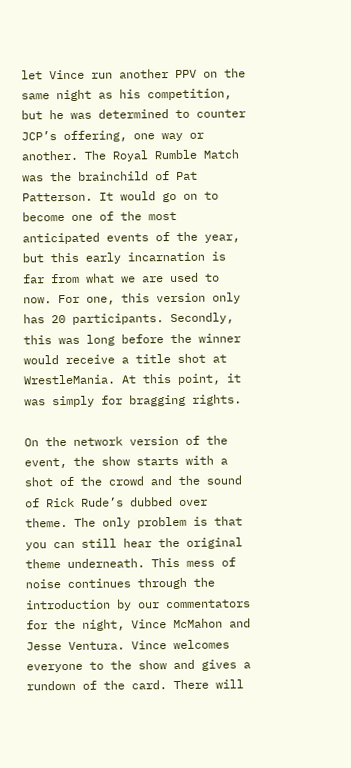let Vince run another PPV on the same night as his competition, but he was determined to counter JCP’s offering, one way or another. The Royal Rumble Match was the brainchild of Pat Patterson. It would go on to become one of the most anticipated events of the year, but this early incarnation is far from what we are used to now. For one, this version only has 20 participants. Secondly, this was long before the winner would receive a title shot at WrestleMania. At this point, it was simply for bragging rights.

On the network version of the event, the show starts with a shot of the crowd and the sound of Rick Rude’s dubbed over theme. The only problem is that you can still hear the original theme underneath. This mess of noise continues through the introduction by our commentators for the night, Vince McMahon and Jesse Ventura. Vince welcomes everyone to the show and gives a rundown of the card. There will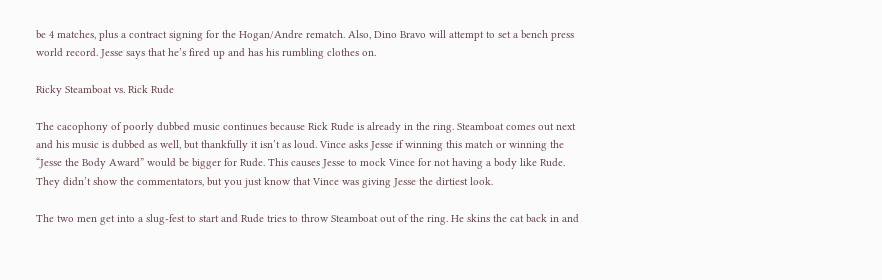be 4 matches, plus a contract signing for the Hogan/Andre rematch. Also, Dino Bravo will attempt to set a bench press world record. Jesse says that he’s fired up and has his rumbling clothes on.

Ricky Steamboat vs. Rick Rude

The cacophony of poorly dubbed music continues because Rick Rude is already in the ring. Steamboat comes out next and his music is dubbed as well, but thankfully it isn’t as loud. Vince asks Jesse if winning this match or winning the “Jesse the Body Award” would be bigger for Rude. This causes Jesse to mock Vince for not having a body like Rude. They didn’t show the commentators, but you just know that Vince was giving Jesse the dirtiest look.

The two men get into a slug-fest to start and Rude tries to throw Steamboat out of the ring. He skins the cat back in and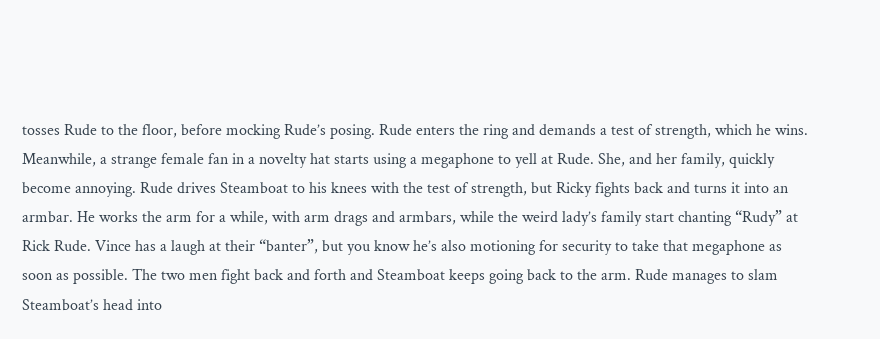tosses Rude to the floor, before mocking Rude’s posing. Rude enters the ring and demands a test of strength, which he wins. Meanwhile, a strange female fan in a novelty hat starts using a megaphone to yell at Rude. She, and her family, quickly become annoying. Rude drives Steamboat to his knees with the test of strength, but Ricky fights back and turns it into an armbar. He works the arm for a while, with arm drags and armbars, while the weird lady’s family start chanting “Rudy” at Rick Rude. Vince has a laugh at their “banter”, but you know he’s also motioning for security to take that megaphone as soon as possible. The two men fight back and forth and Steamboat keeps going back to the arm. Rude manages to slam Steamboat’s head into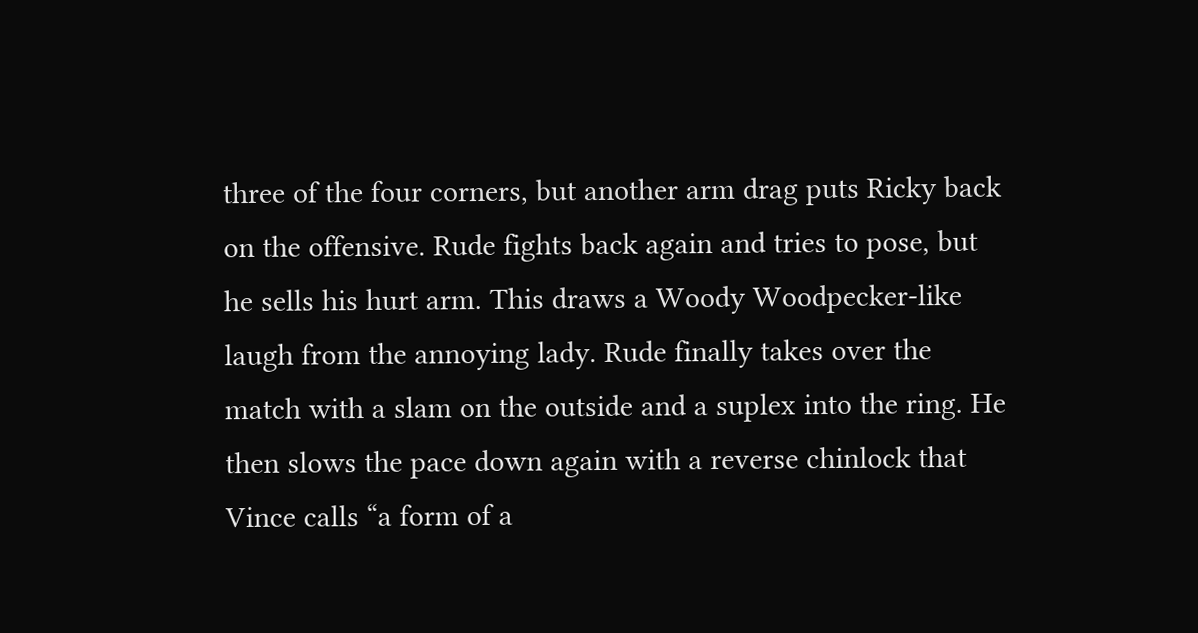three of the four corners, but another arm drag puts Ricky back on the offensive. Rude fights back again and tries to pose, but he sells his hurt arm. This draws a Woody Woodpecker-like laugh from the annoying lady. Rude finally takes over the match with a slam on the outside and a suplex into the ring. He then slows the pace down again with a reverse chinlock that Vince calls “a form of a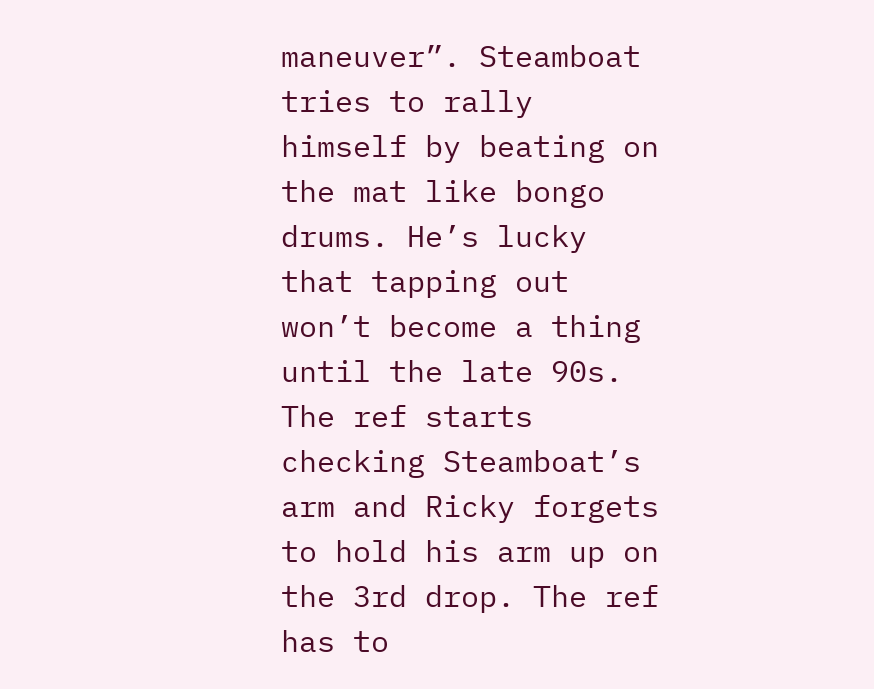maneuver”. Steamboat tries to rally himself by beating on the mat like bongo drums. He’s lucky that tapping out won’t become a thing until the late 90s. The ref starts checking Steamboat’s arm and Ricky forgets to hold his arm up on the 3rd drop. The ref has to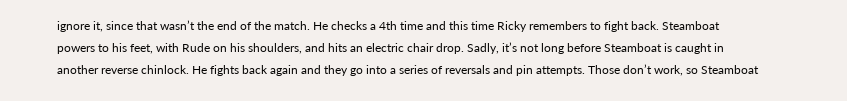ignore it, since that wasn’t the end of the match. He checks a 4th time and this time Ricky remembers to fight back. Steamboat powers to his feet, with Rude on his shoulders, and hits an electric chair drop. Sadly, it’s not long before Steamboat is caught in another reverse chinlock. He fights back again and they go into a series of reversals and pin attempts. Those don’t work, so Steamboat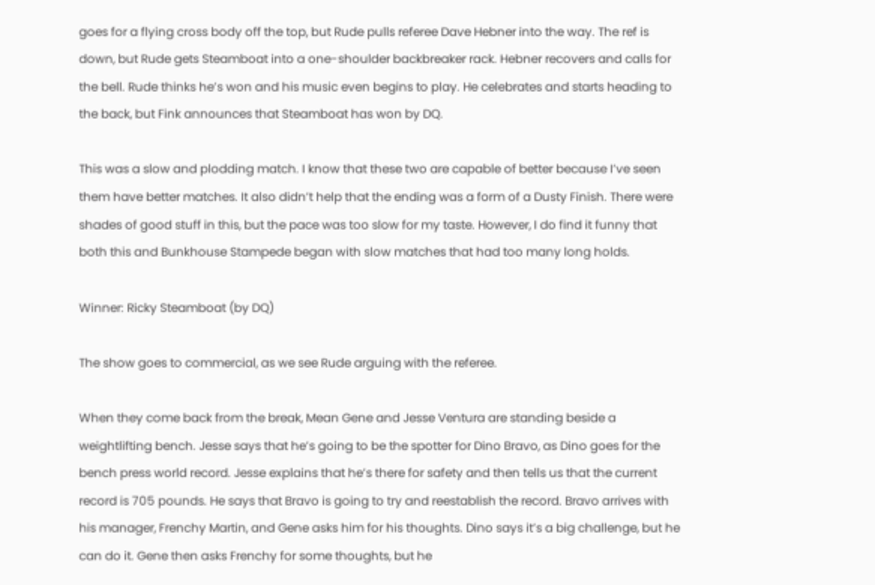goes for a flying cross body off the top, but Rude pulls referee Dave Hebner into the way. The ref is down, but Rude gets Steamboat into a one-shoulder backbreaker rack. Hebner recovers and calls for the bell. Rude thinks he’s won and his music even begins to play. He celebrates and starts heading to the back, but Fink announces that Steamboat has won by DQ.

This was a slow and plodding match. I know that these two are capable of better because I’ve seen them have better matches. It also didn’t help that the ending was a form of a Dusty Finish. There were shades of good stuff in this, but the pace was too slow for my taste. However, I do find it funny that both this and Bunkhouse Stampede began with slow matches that had too many long holds.

Winner: Ricky Steamboat (by DQ)

The show goes to commercial, as we see Rude arguing with the referee.

When they come back from the break, Mean Gene and Jesse Ventura are standing beside a weightlifting bench. Jesse says that he’s going to be the spotter for Dino Bravo, as Dino goes for the bench press world record. Jesse explains that he’s there for safety and then tells us that the current record is 705 pounds. He says that Bravo is going to try and reestablish the record. Bravo arrives with his manager, Frenchy Martin, and Gene asks him for his thoughts. Dino says it’s a big challenge, but he can do it. Gene then asks Frenchy for some thoughts, but he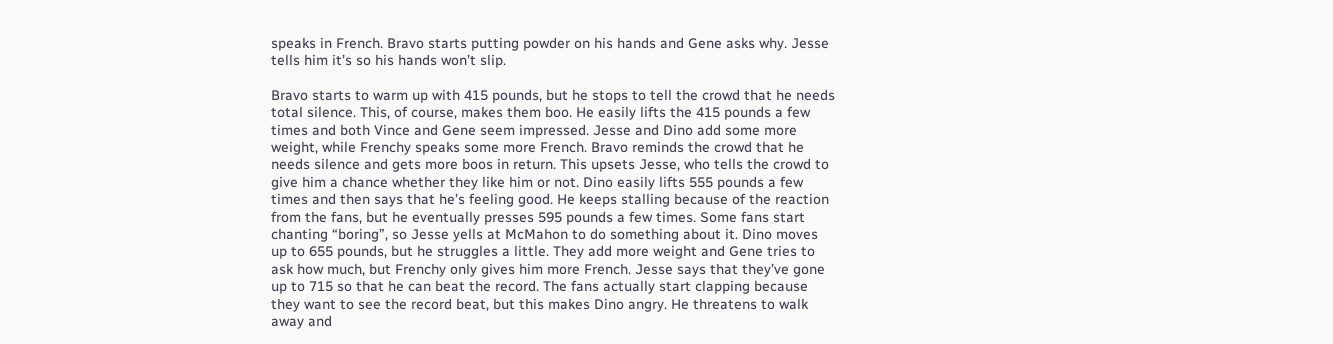speaks in French. Bravo starts putting powder on his hands and Gene asks why. Jesse tells him it’s so his hands won’t slip.

Bravo starts to warm up with 415 pounds, but he stops to tell the crowd that he needs total silence. This, of course, makes them boo. He easily lifts the 415 pounds a few times and both Vince and Gene seem impressed. Jesse and Dino add some more weight, while Frenchy speaks some more French. Bravo reminds the crowd that he needs silence and gets more boos in return. This upsets Jesse, who tells the crowd to give him a chance whether they like him or not. Dino easily lifts 555 pounds a few times and then says that he’s feeling good. He keeps stalling because of the reaction from the fans, but he eventually presses 595 pounds a few times. Some fans start chanting “boring”, so Jesse yells at McMahon to do something about it. Dino moves up to 655 pounds, but he struggles a little. They add more weight and Gene tries to ask how much, but Frenchy only gives him more French. Jesse says that they’ve gone up to 715 so that he can beat the record. The fans actually start clapping because they want to see the record beat, but this makes Dino angry. He threatens to walk away and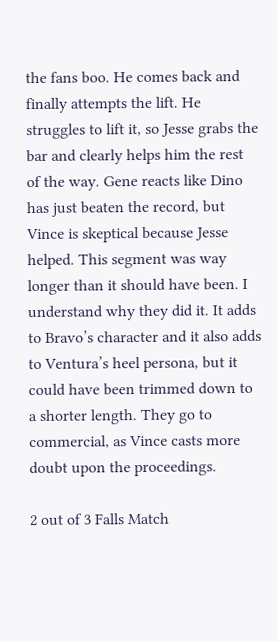the fans boo. He comes back and finally attempts the lift. He struggles to lift it, so Jesse grabs the bar and clearly helps him the rest of the way. Gene reacts like Dino has just beaten the record, but Vince is skeptical because Jesse helped. This segment was way longer than it should have been. I understand why they did it. It adds to Bravo’s character and it also adds to Ventura’s heel persona, but it could have been trimmed down to a shorter length. They go to commercial, as Vince casts more doubt upon the proceedings.

2 out of 3 Falls Match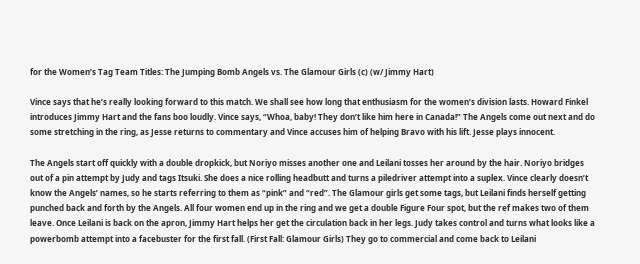for the Women’s Tag Team Titles: The Jumping Bomb Angels vs. The Glamour Girls (c) (w/ Jimmy Hart)

Vince says that he’s really looking forward to this match. We shall see how long that enthusiasm for the women’s division lasts. Howard Finkel introduces Jimmy Hart and the fans boo loudly. Vince says, “Whoa, baby! They don’t like him here in Canada!” The Angels come out next and do some stretching in the ring, as Jesse returns to commentary and Vince accuses him of helping Bravo with his lift. Jesse plays innocent.

The Angels start off quickly with a double dropkick, but Noriyo misses another one and Leilani tosses her around by the hair. Noriyo bridges out of a pin attempt by Judy and tags Itsuki. She does a nice rolling headbutt and turns a piledriver attempt into a suplex. Vince clearly doesn’t know the Angels’ names, so he starts referring to them as “pink” and “red”. The Glamour girls get some tags, but Leilani finds herself getting punched back and forth by the Angels. All four women end up in the ring and we get a double Figure Four spot, but the ref makes two of them leave. Once Leilani is back on the apron, Jimmy Hart helps her get the circulation back in her legs. Judy takes control and turns what looks like a powerbomb attempt into a facebuster for the first fall. (First Fall: Glamour Girls) They go to commercial and come back to Leilani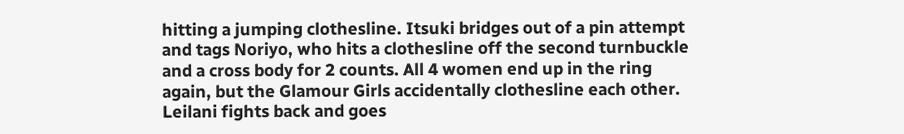hitting a jumping clothesline. Itsuki bridges out of a pin attempt and tags Noriyo, who hits a clothesline off the second turnbuckle and a cross body for 2 counts. All 4 women end up in the ring again, but the Glamour Girls accidentally clothesline each other. Leilani fights back and goes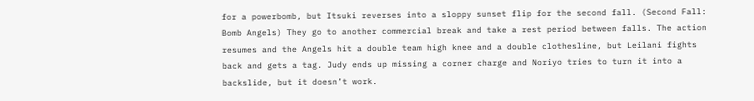for a powerbomb, but Itsuki reverses into a sloppy sunset flip for the second fall. (Second Fall: Bomb Angels) They go to another commercial break and take a rest period between falls. The action resumes and the Angels hit a double team high knee and a double clothesline, but Leilani fights back and gets a tag. Judy ends up missing a corner charge and Noriyo tries to turn it into a backslide, but it doesn’t work.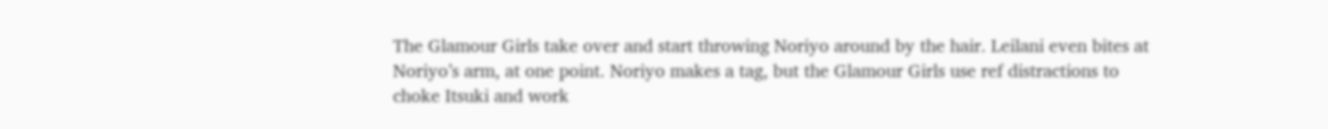The Glamour Girls take over and start throwing Noriyo around by the hair. Leilani even bites at Noriyo’s arm, at one point. Noriyo makes a tag, but the Glamour Girls use ref distractions to choke Itsuki and work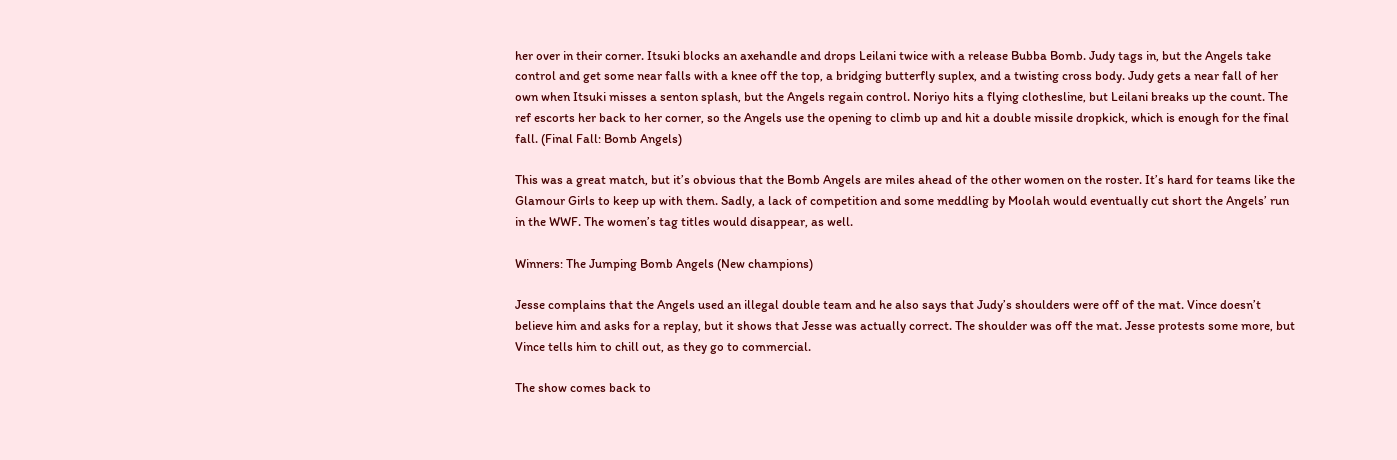her over in their corner. Itsuki blocks an axehandle and drops Leilani twice with a release Bubba Bomb. Judy tags in, but the Angels take control and get some near falls with a knee off the top, a bridging butterfly suplex, and a twisting cross body. Judy gets a near fall of her own when Itsuki misses a senton splash, but the Angels regain control. Noriyo hits a flying clothesline, but Leilani breaks up the count. The ref escorts her back to her corner, so the Angels use the opening to climb up and hit a double missile dropkick, which is enough for the final fall. (Final Fall: Bomb Angels)

This was a great match, but it’s obvious that the Bomb Angels are miles ahead of the other women on the roster. It’s hard for teams like the Glamour Girls to keep up with them. Sadly, a lack of competition and some meddling by Moolah would eventually cut short the Angels’ run in the WWF. The women’s tag titles would disappear, as well.

Winners: The Jumping Bomb Angels (New champions)

Jesse complains that the Angels used an illegal double team and he also says that Judy’s shoulders were off of the mat. Vince doesn’t believe him and asks for a replay, but it shows that Jesse was actually correct. The shoulder was off the mat. Jesse protests some more, but Vince tells him to chill out, as they go to commercial.

The show comes back to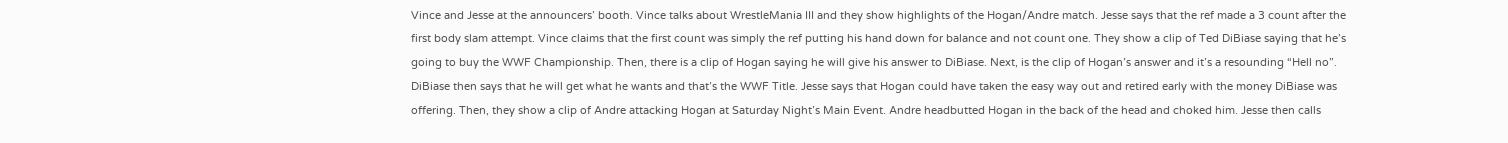Vince and Jesse at the announcers’ booth. Vince talks about WrestleMania III and they show highlights of the Hogan/Andre match. Jesse says that the ref made a 3 count after the first body slam attempt. Vince claims that the first count was simply the ref putting his hand down for balance and not count one. They show a clip of Ted DiBiase saying that he’s going to buy the WWF Championship. Then, there is a clip of Hogan saying he will give his answer to DiBiase. Next, is the clip of Hogan’s answer and it’s a resounding “Hell no”. DiBiase then says that he will get what he wants and that’s the WWF Title. Jesse says that Hogan could have taken the easy way out and retired early with the money DiBiase was offering. Then, they show a clip of Andre attacking Hogan at Saturday Night’s Main Event. Andre headbutted Hogan in the back of the head and choked him. Jesse then calls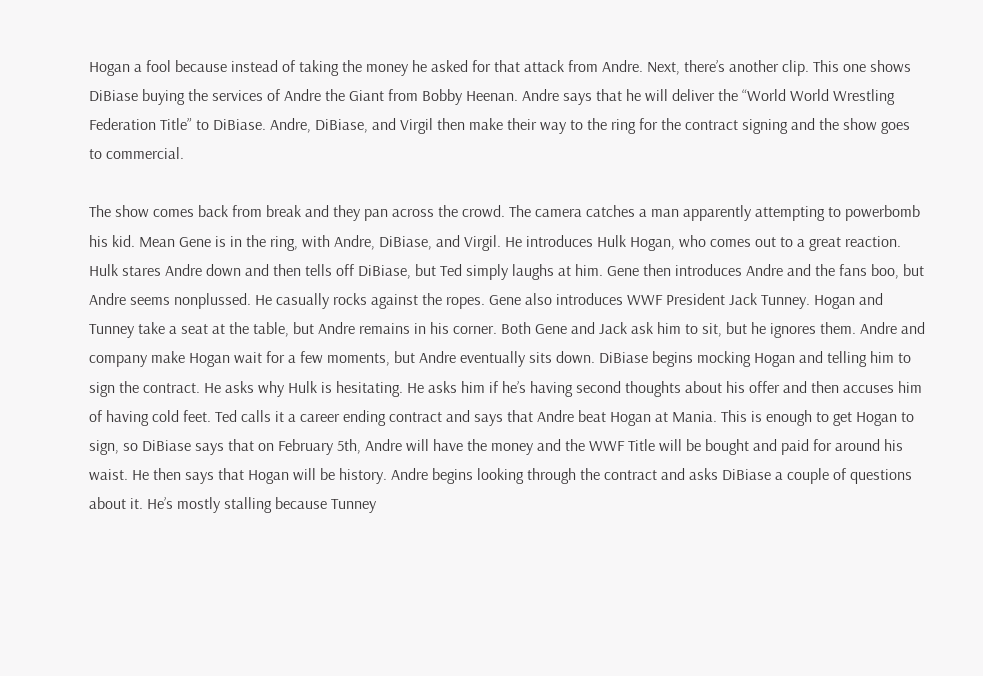Hogan a fool because instead of taking the money he asked for that attack from Andre. Next, there’s another clip. This one shows DiBiase buying the services of Andre the Giant from Bobby Heenan. Andre says that he will deliver the “World World Wrestling Federation Title” to DiBiase. Andre, DiBiase, and Virgil then make their way to the ring for the contract signing and the show goes to commercial.

The show comes back from break and they pan across the crowd. The camera catches a man apparently attempting to powerbomb his kid. Mean Gene is in the ring, with Andre, DiBiase, and Virgil. He introduces Hulk Hogan, who comes out to a great reaction. Hulk stares Andre down and then tells off DiBiase, but Ted simply laughs at him. Gene then introduces Andre and the fans boo, but Andre seems nonplussed. He casually rocks against the ropes. Gene also introduces WWF President Jack Tunney. Hogan and Tunney take a seat at the table, but Andre remains in his corner. Both Gene and Jack ask him to sit, but he ignores them. Andre and company make Hogan wait for a few moments, but Andre eventually sits down. DiBiase begins mocking Hogan and telling him to sign the contract. He asks why Hulk is hesitating. He asks him if he’s having second thoughts about his offer and then accuses him of having cold feet. Ted calls it a career ending contract and says that Andre beat Hogan at Mania. This is enough to get Hogan to sign, so DiBiase says that on February 5th, Andre will have the money and the WWF Title will be bought and paid for around his waist. He then says that Hogan will be history. Andre begins looking through the contract and asks DiBiase a couple of questions about it. He’s mostly stalling because Tunney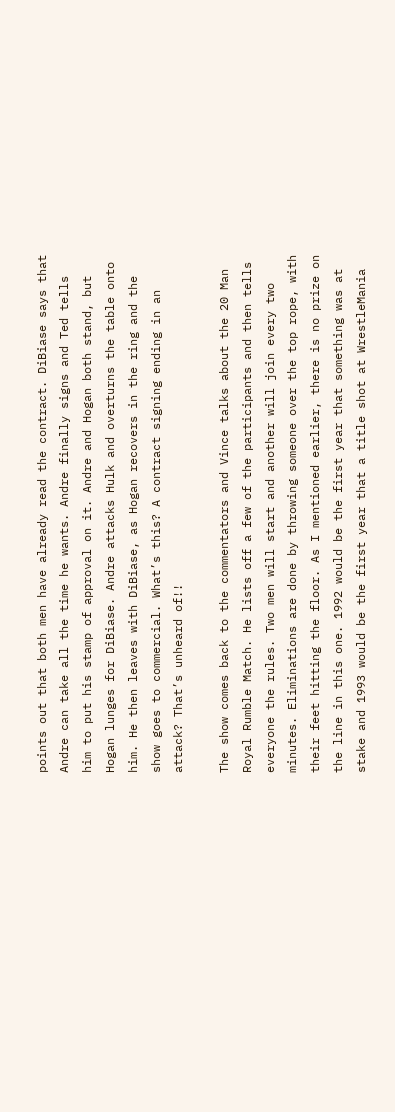points out that both men have already read the contract. DiBiase says that Andre can take all the time he wants. Andre finally signs and Ted tells him to put his stamp of approval on it. Andre and Hogan both stand, but Hogan lunges for DiBiase. Andre attacks Hulk and overturns the table onto him. He then leaves with DiBiase, as Hogan recovers in the ring and the show goes to commercial. What’s this? A contract signing ending in an attack? That’s unheard of!!

The show comes back to the commentators and Vince talks about the 20 Man Royal Rumble Match. He lists off a few of the participants and then tells everyone the rules. Two men will start and another will join every two minutes. Eliminations are done by throwing someone over the top rope, with their feet hitting the floor. As I mentioned earlier, there is no prize on the line in this one. 1992 would be the first year that something was at stake and 1993 would be the first year that a title shot at WrestleMania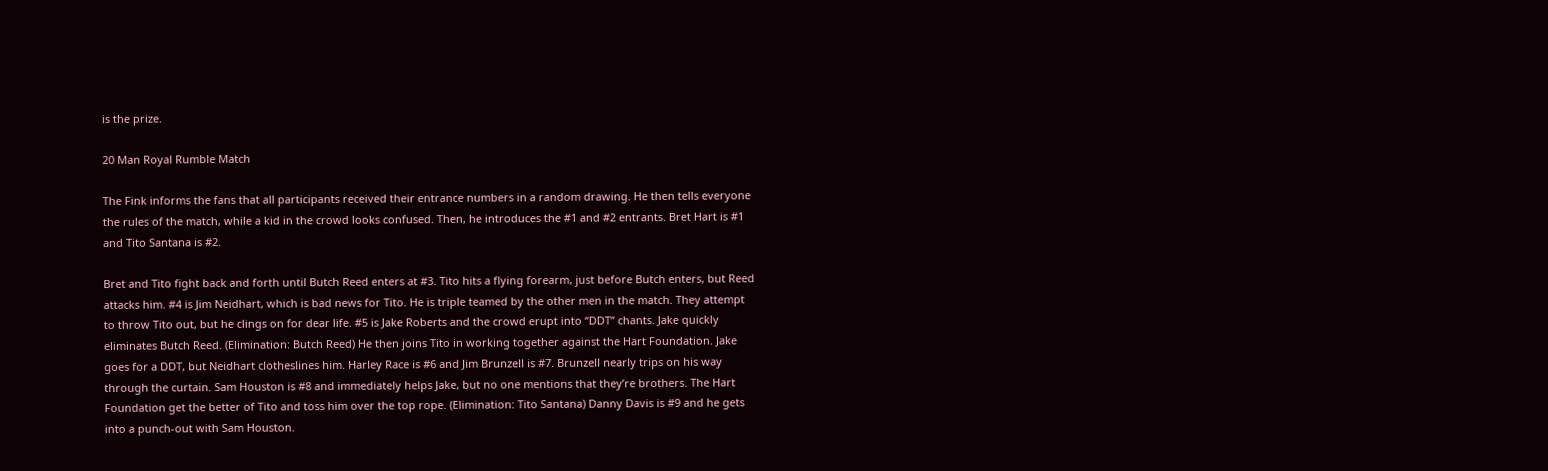is the prize.

20 Man Royal Rumble Match

The Fink informs the fans that all participants received their entrance numbers in a random drawing. He then tells everyone the rules of the match, while a kid in the crowd looks confused. Then, he introduces the #1 and #2 entrants. Bret Hart is #1 and Tito Santana is #2.

Bret and Tito fight back and forth until Butch Reed enters at #3. Tito hits a flying forearm, just before Butch enters, but Reed attacks him. #4 is Jim Neidhart, which is bad news for Tito. He is triple teamed by the other men in the match. They attempt to throw Tito out, but he clings on for dear life. #5 is Jake Roberts and the crowd erupt into “DDT” chants. Jake quickly eliminates Butch Reed. (Elimination: Butch Reed) He then joins Tito in working together against the Hart Foundation. Jake goes for a DDT, but Neidhart clotheslines him. Harley Race is #6 and Jim Brunzell is #7. Brunzell nearly trips on his way through the curtain. Sam Houston is #8 and immediately helps Jake, but no one mentions that they’re brothers. The Hart Foundation get the better of Tito and toss him over the top rope. (Elimination: Tito Santana) Danny Davis is #9 and he gets into a punch-out with Sam Houston.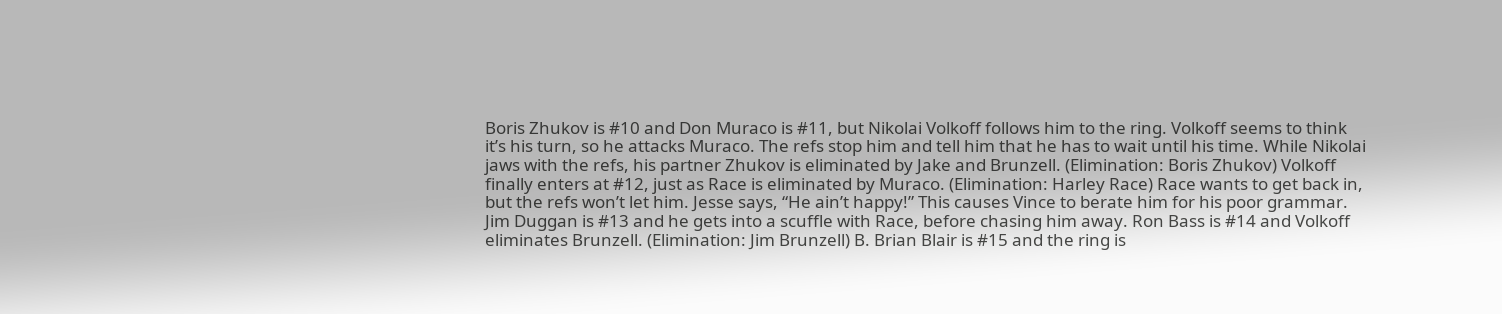Boris Zhukov is #10 and Don Muraco is #11, but Nikolai Volkoff follows him to the ring. Volkoff seems to think it’s his turn, so he attacks Muraco. The refs stop him and tell him that he has to wait until his time. While Nikolai jaws with the refs, his partner Zhukov is eliminated by Jake and Brunzell. (Elimination: Boris Zhukov) Volkoff finally enters at #12, just as Race is eliminated by Muraco. (Elimination: Harley Race) Race wants to get back in, but the refs won’t let him. Jesse says, “He ain’t happy!” This causes Vince to berate him for his poor grammar. Jim Duggan is #13 and he gets into a scuffle with Race, before chasing him away. Ron Bass is #14 and Volkoff eliminates Brunzell. (Elimination: Jim Brunzell) B. Brian Blair is #15 and the ring is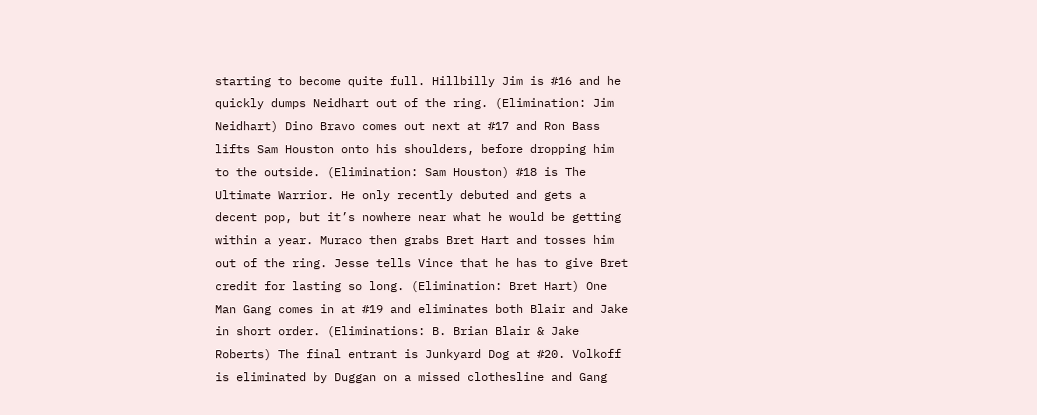starting to become quite full. Hillbilly Jim is #16 and he quickly dumps Neidhart out of the ring. (Elimination: Jim Neidhart) Dino Bravo comes out next at #17 and Ron Bass lifts Sam Houston onto his shoulders, before dropping him to the outside. (Elimination: Sam Houston) #18 is The Ultimate Warrior. He only recently debuted and gets a decent pop, but it’s nowhere near what he would be getting within a year. Muraco then grabs Bret Hart and tosses him out of the ring. Jesse tells Vince that he has to give Bret credit for lasting so long. (Elimination: Bret Hart) One Man Gang comes in at #19 and eliminates both Blair and Jake in short order. (Eliminations: B. Brian Blair & Jake Roberts) The final entrant is Junkyard Dog at #20. Volkoff is eliminated by Duggan on a missed clothesline and Gang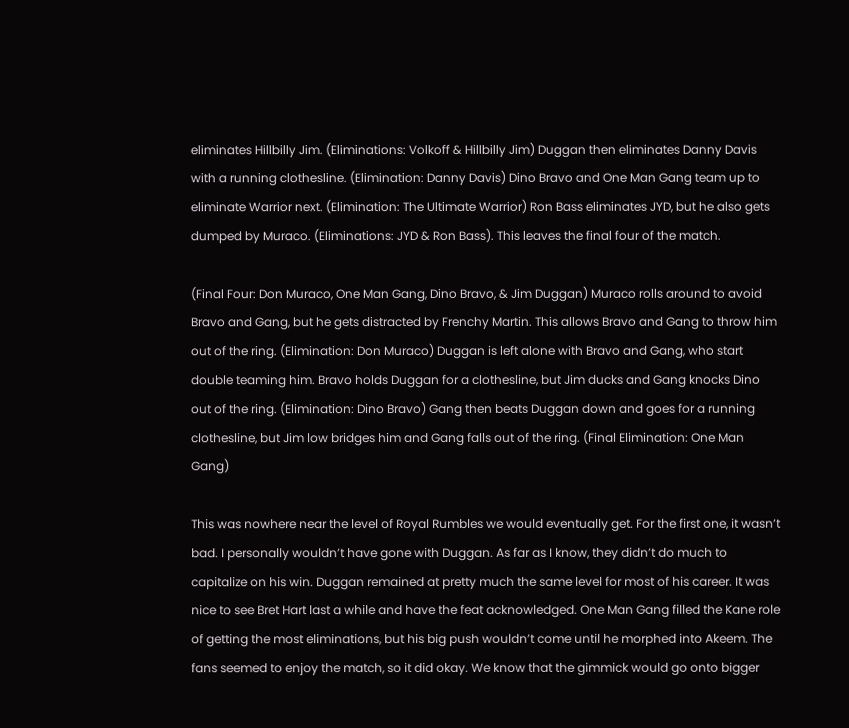eliminates Hillbilly Jim. (Eliminations: Volkoff & Hillbilly Jim) Duggan then eliminates Danny Davis with a running clothesline. (Elimination: Danny Davis) Dino Bravo and One Man Gang team up to eliminate Warrior next. (Elimination: The Ultimate Warrior) Ron Bass eliminates JYD, but he also gets dumped by Muraco. (Eliminations: JYD & Ron Bass). This leaves the final four of the match.

(Final Four: Don Muraco, One Man Gang, Dino Bravo, & Jim Duggan) Muraco rolls around to avoid Bravo and Gang, but he gets distracted by Frenchy Martin. This allows Bravo and Gang to throw him out of the ring. (Elimination: Don Muraco) Duggan is left alone with Bravo and Gang, who start double teaming him. Bravo holds Duggan for a clothesline, but Jim ducks and Gang knocks Dino out of the ring. (Elimination: Dino Bravo) Gang then beats Duggan down and goes for a running clothesline, but Jim low bridges him and Gang falls out of the ring. (Final Elimination: One Man Gang)

This was nowhere near the level of Royal Rumbles we would eventually get. For the first one, it wasn’t bad. I personally wouldn’t have gone with Duggan. As far as I know, they didn’t do much to capitalize on his win. Duggan remained at pretty much the same level for most of his career. It was nice to see Bret Hart last a while and have the feat acknowledged. One Man Gang filled the Kane role of getting the most eliminations, but his big push wouldn’t come until he morphed into Akeem. The fans seemed to enjoy the match, so it did okay. We know that the gimmick would go onto bigger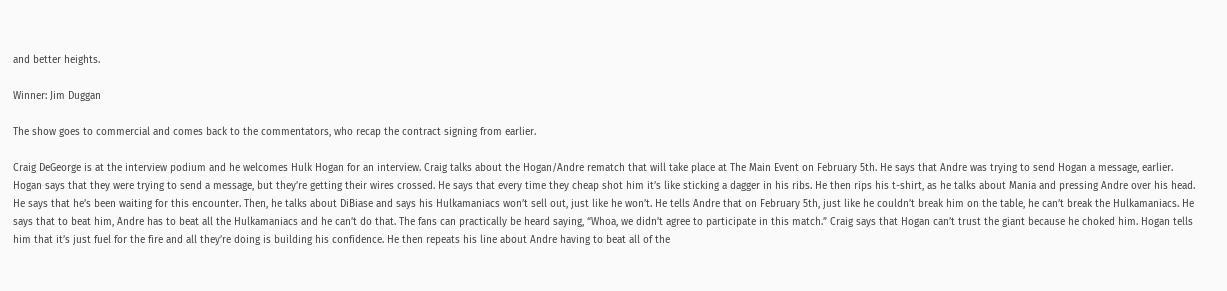and better heights.

Winner: Jim Duggan

The show goes to commercial and comes back to the commentators, who recap the contract signing from earlier.

Craig DeGeorge is at the interview podium and he welcomes Hulk Hogan for an interview. Craig talks about the Hogan/Andre rematch that will take place at The Main Event on February 5th. He says that Andre was trying to send Hogan a message, earlier. Hogan says that they were trying to send a message, but they’re getting their wires crossed. He says that every time they cheap shot him it’s like sticking a dagger in his ribs. He then rips his t-shirt, as he talks about Mania and pressing Andre over his head. He says that he’s been waiting for this encounter. Then, he talks about DiBiase and says his Hulkamaniacs won’t sell out, just like he won’t. He tells Andre that on February 5th, just like he couldn’t break him on the table, he can’t break the Hulkamaniacs. He says that to beat him, Andre has to beat all the Hulkamaniacs and he can’t do that. The fans can practically be heard saying, “Whoa, we didn’t agree to participate in this match.” Craig says that Hogan can’t trust the giant because he choked him. Hogan tells him that it’s just fuel for the fire and all they’re doing is building his confidence. He then repeats his line about Andre having to beat all of the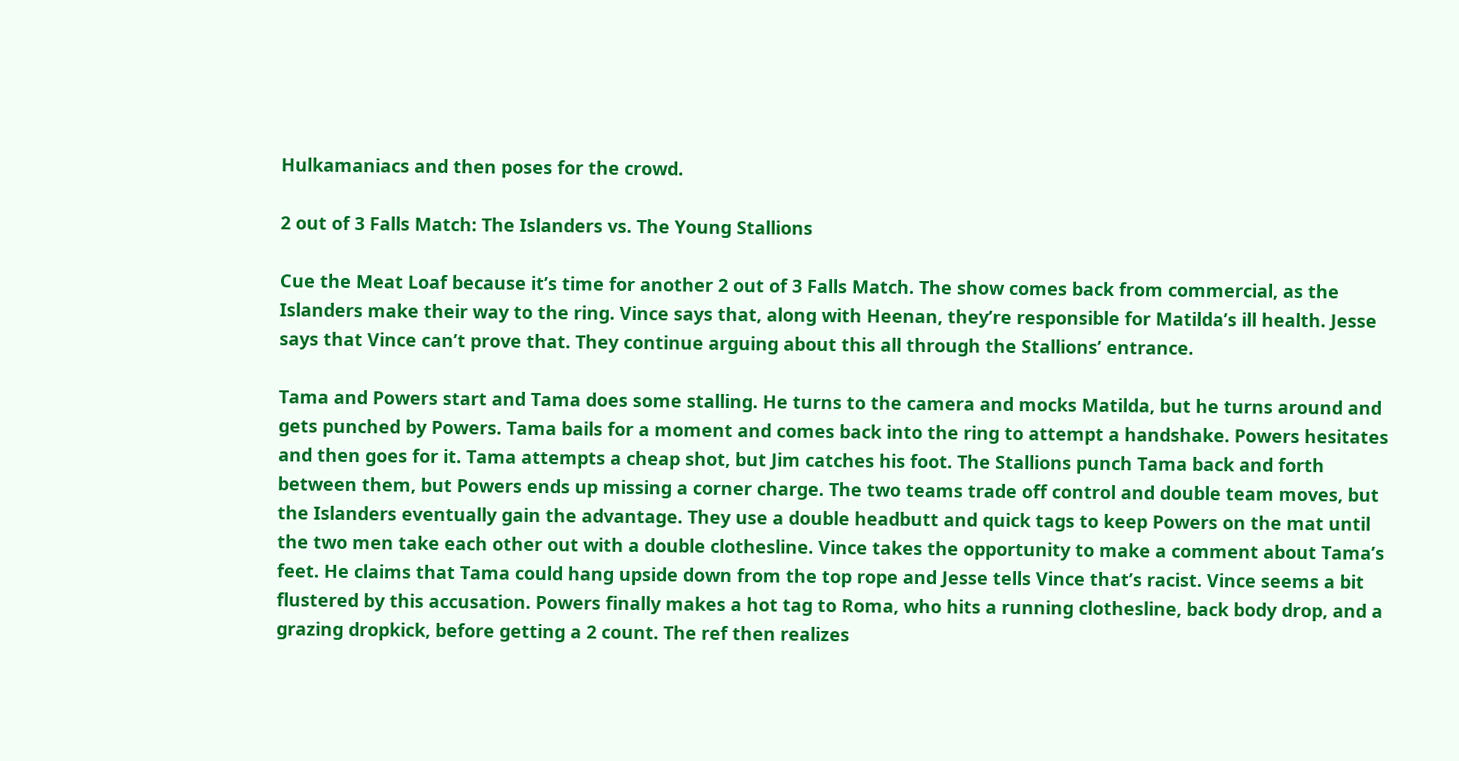Hulkamaniacs and then poses for the crowd.

2 out of 3 Falls Match: The Islanders vs. The Young Stallions

Cue the Meat Loaf because it’s time for another 2 out of 3 Falls Match. The show comes back from commercial, as the Islanders make their way to the ring. Vince says that, along with Heenan, they’re responsible for Matilda’s ill health. Jesse says that Vince can’t prove that. They continue arguing about this all through the Stallions’ entrance.

Tama and Powers start and Tama does some stalling. He turns to the camera and mocks Matilda, but he turns around and gets punched by Powers. Tama bails for a moment and comes back into the ring to attempt a handshake. Powers hesitates and then goes for it. Tama attempts a cheap shot, but Jim catches his foot. The Stallions punch Tama back and forth between them, but Powers ends up missing a corner charge. The two teams trade off control and double team moves, but the Islanders eventually gain the advantage. They use a double headbutt and quick tags to keep Powers on the mat until the two men take each other out with a double clothesline. Vince takes the opportunity to make a comment about Tama’s feet. He claims that Tama could hang upside down from the top rope and Jesse tells Vince that’s racist. Vince seems a bit flustered by this accusation. Powers finally makes a hot tag to Roma, who hits a running clothesline, back body drop, and a grazing dropkick, before getting a 2 count. The ref then realizes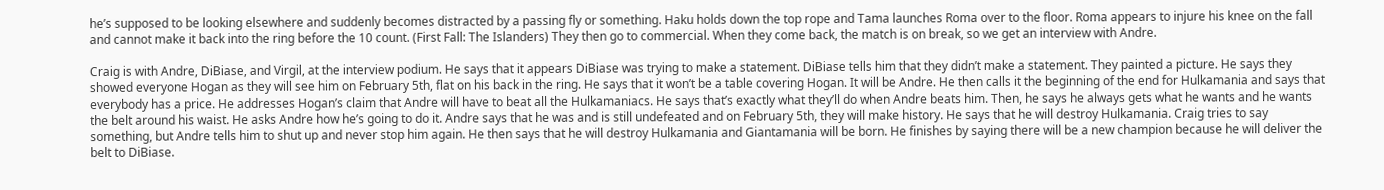he’s supposed to be looking elsewhere and suddenly becomes distracted by a passing fly or something. Haku holds down the top rope and Tama launches Roma over to the floor. Roma appears to injure his knee on the fall and cannot make it back into the ring before the 10 count. (First Fall: The Islanders) They then go to commercial. When they come back, the match is on break, so we get an interview with Andre.

Craig is with Andre, DiBiase, and Virgil, at the interview podium. He says that it appears DiBiase was trying to make a statement. DiBiase tells him that they didn’t make a statement. They painted a picture. He says they showed everyone Hogan as they will see him on February 5th, flat on his back in the ring. He says that it won’t be a table covering Hogan. It will be Andre. He then calls it the beginning of the end for Hulkamania and says that everybody has a price. He addresses Hogan’s claim that Andre will have to beat all the Hulkamaniacs. He says that’s exactly what they’ll do when Andre beats him. Then, he says he always gets what he wants and he wants the belt around his waist. He asks Andre how he’s going to do it. Andre says that he was and is still undefeated and on February 5th, they will make history. He says that he will destroy Hulkamania. Craig tries to say something, but Andre tells him to shut up and never stop him again. He then says that he will destroy Hulkamania and Giantamania will be born. He finishes by saying there will be a new champion because he will deliver the belt to DiBiase.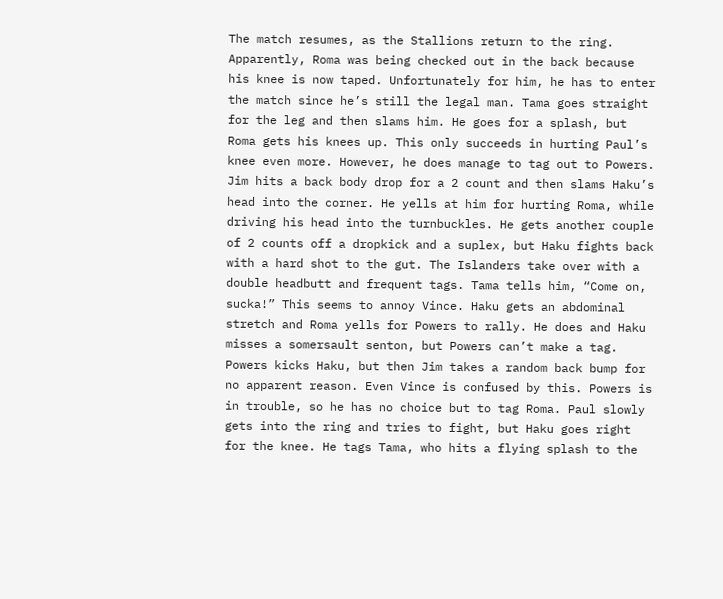The match resumes, as the Stallions return to the ring. Apparently, Roma was being checked out in the back because his knee is now taped. Unfortunately for him, he has to enter the match since he’s still the legal man. Tama goes straight for the leg and then slams him. He goes for a splash, but Roma gets his knees up. This only succeeds in hurting Paul’s knee even more. However, he does manage to tag out to Powers. Jim hits a back body drop for a 2 count and then slams Haku’s head into the corner. He yells at him for hurting Roma, while driving his head into the turnbuckles. He gets another couple of 2 counts off a dropkick and a suplex, but Haku fights back with a hard shot to the gut. The Islanders take over with a double headbutt and frequent tags. Tama tells him, “Come on, sucka!” This seems to annoy Vince. Haku gets an abdominal stretch and Roma yells for Powers to rally. He does and Haku misses a somersault senton, but Powers can’t make a tag. Powers kicks Haku, but then Jim takes a random back bump for no apparent reason. Even Vince is confused by this. Powers is in trouble, so he has no choice but to tag Roma. Paul slowly gets into the ring and tries to fight, but Haku goes right for the knee. He tags Tama, who hits a flying splash to the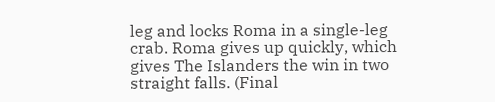leg and locks Roma in a single-leg crab. Roma gives up quickly, which gives The Islanders the win in two straight falls. (Final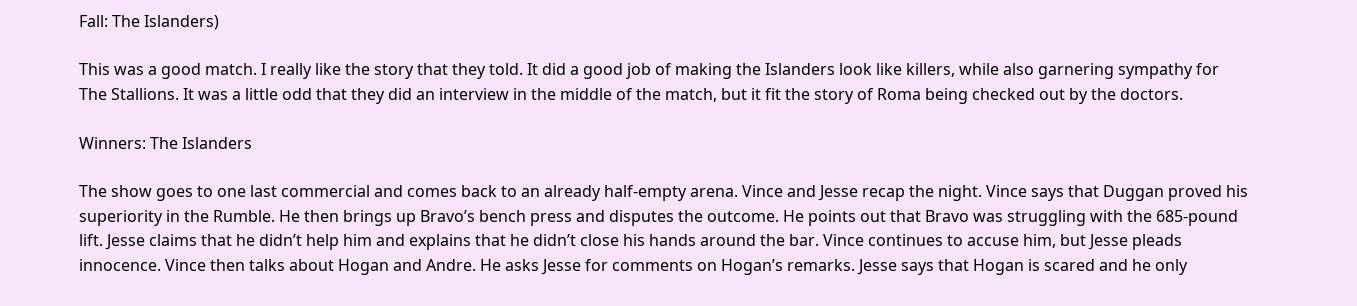Fall: The Islanders)

This was a good match. I really like the story that they told. It did a good job of making the Islanders look like killers, while also garnering sympathy for The Stallions. It was a little odd that they did an interview in the middle of the match, but it fit the story of Roma being checked out by the doctors.

Winners: The Islanders

The show goes to one last commercial and comes back to an already half-empty arena. Vince and Jesse recap the night. Vince says that Duggan proved his superiority in the Rumble. He then brings up Bravo’s bench press and disputes the outcome. He points out that Bravo was struggling with the 685-pound lift. Jesse claims that he didn’t help him and explains that he didn’t close his hands around the bar. Vince continues to accuse him, but Jesse pleads innocence. Vince then talks about Hogan and Andre. He asks Jesse for comments on Hogan’s remarks. Jesse says that Hogan is scared and he only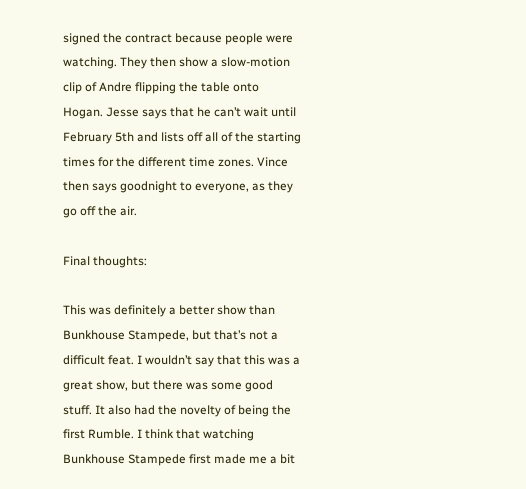signed the contract because people were watching. They then show a slow-motion clip of Andre flipping the table onto Hogan. Jesse says that he can’t wait until February 5th and lists off all of the starting times for the different time zones. Vince then says goodnight to everyone, as they go off the air.

Final thoughts:

This was definitely a better show than Bunkhouse Stampede, but that’s not a difficult feat. I wouldn’t say that this was a great show, but there was some good stuff. It also had the novelty of being the first Rumble. I think that watching Bunkhouse Stampede first made me a bit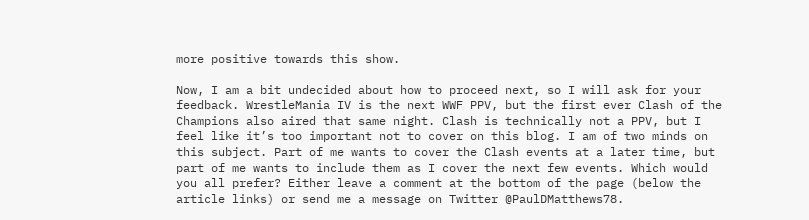more positive towards this show.

Now, I am a bit undecided about how to proceed next, so I will ask for your feedback. WrestleMania IV is the next WWF PPV, but the first ever Clash of the Champions also aired that same night. Clash is technically not a PPV, but I feel like it’s too important not to cover on this blog. I am of two minds on this subject. Part of me wants to cover the Clash events at a later time, but part of me wants to include them as I cover the next few events. Which would you all prefer? Either leave a comment at the bottom of the page (below the article links) or send me a message on Twitter @PaulDMatthews78.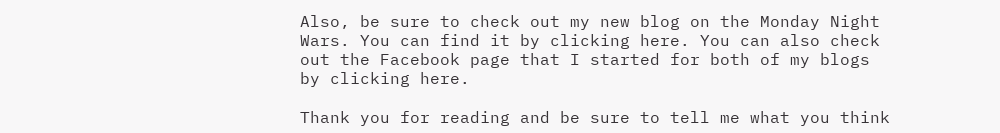Also, be sure to check out my new blog on the Monday Night Wars. You can find it by clicking here. You can also check out the Facebook page that I started for both of my blogs by clicking here.

Thank you for reading and be sure to tell me what you think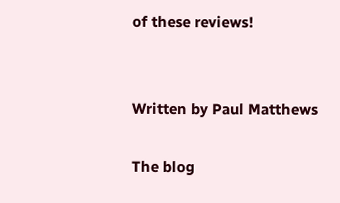of these reviews!


Written by Paul Matthews

The blog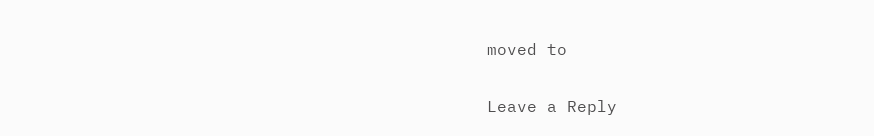moved to

Leave a Reply